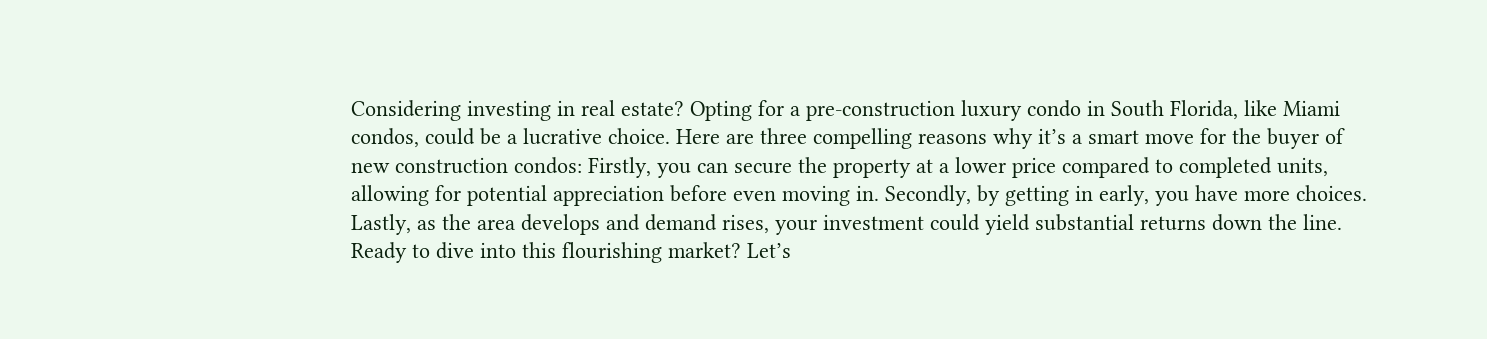Considering investing in real estate? Opting for a pre-construction luxury condo in South Florida, like Miami condos, could be a lucrative choice. Here are three compelling reasons why it’s a smart move for the buyer of new construction condos: Firstly, you can secure the property at a lower price compared to completed units, allowing for potential appreciation before even moving in. Secondly, by getting in early, you have more choices. Lastly, as the area develops and demand rises, your investment could yield substantial returns down the line. Ready to dive into this flourishing market? Let’s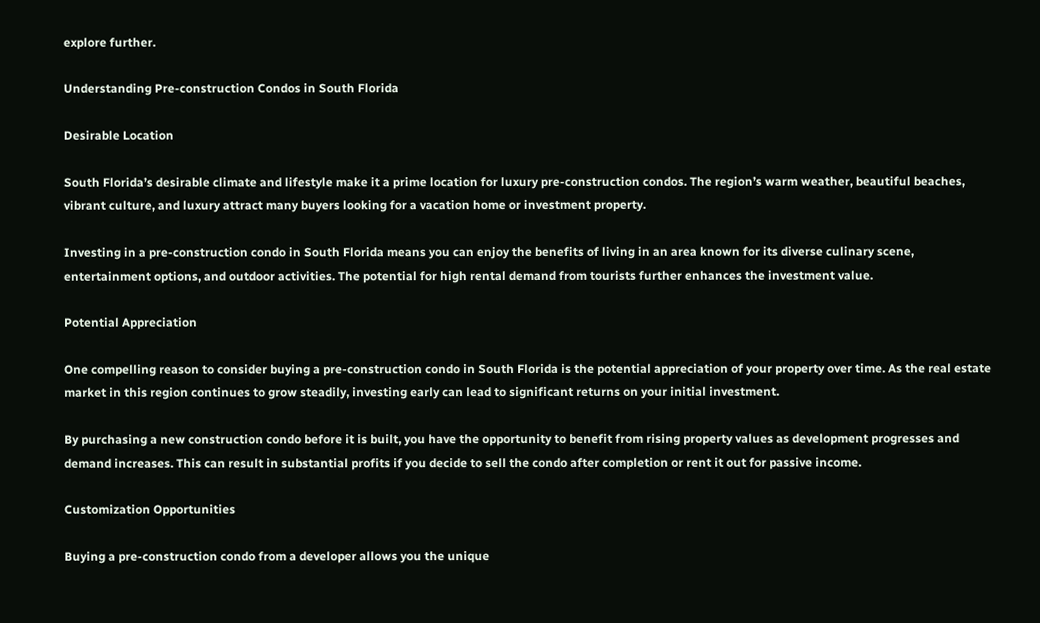explore further.

Understanding Pre-construction Condos in South Florida

Desirable Location

South Florida’s desirable climate and lifestyle make it a prime location for luxury pre-construction condos. The region’s warm weather, beautiful beaches, vibrant culture, and luxury attract many buyers looking for a vacation home or investment property.

Investing in a pre-construction condo in South Florida means you can enjoy the benefits of living in an area known for its diverse culinary scene, entertainment options, and outdoor activities. The potential for high rental demand from tourists further enhances the investment value.

Potential Appreciation

One compelling reason to consider buying a pre-construction condo in South Florida is the potential appreciation of your property over time. As the real estate market in this region continues to grow steadily, investing early can lead to significant returns on your initial investment.

By purchasing a new construction condo before it is built, you have the opportunity to benefit from rising property values as development progresses and demand increases. This can result in substantial profits if you decide to sell the condo after completion or rent it out for passive income.

Customization Opportunities

Buying a pre-construction condo from a developer allows you the unique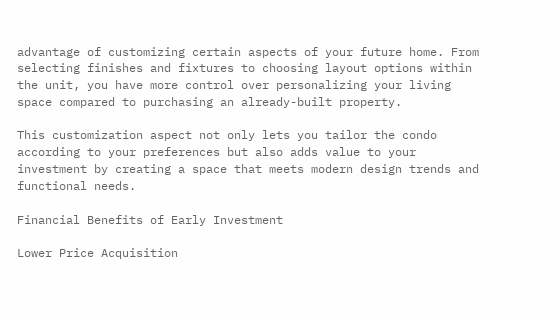advantage of customizing certain aspects of your future home. From selecting finishes and fixtures to choosing layout options within the unit, you have more control over personalizing your living space compared to purchasing an already-built property.

This customization aspect not only lets you tailor the condo according to your preferences but also adds value to your investment by creating a space that meets modern design trends and functional needs.

Financial Benefits of Early Investment

Lower Price Acquisition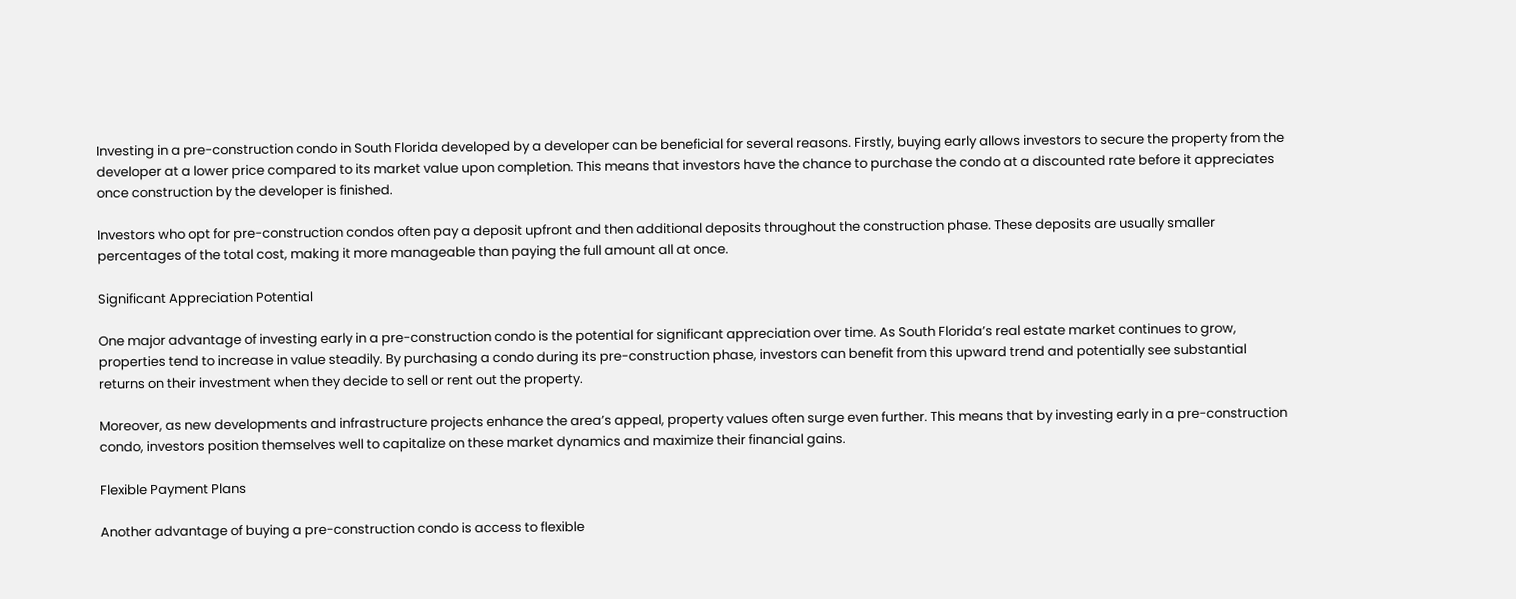Investing in a pre-construction condo in South Florida developed by a developer can be beneficial for several reasons. Firstly, buying early allows investors to secure the property from the developer at a lower price compared to its market value upon completion. This means that investors have the chance to purchase the condo at a discounted rate before it appreciates once construction by the developer is finished.

Investors who opt for pre-construction condos often pay a deposit upfront and then additional deposits throughout the construction phase. These deposits are usually smaller percentages of the total cost, making it more manageable than paying the full amount all at once.

Significant Appreciation Potential

One major advantage of investing early in a pre-construction condo is the potential for significant appreciation over time. As South Florida’s real estate market continues to grow, properties tend to increase in value steadily. By purchasing a condo during its pre-construction phase, investors can benefit from this upward trend and potentially see substantial returns on their investment when they decide to sell or rent out the property.

Moreover, as new developments and infrastructure projects enhance the area’s appeal, property values often surge even further. This means that by investing early in a pre-construction condo, investors position themselves well to capitalize on these market dynamics and maximize their financial gains.

Flexible Payment Plans

Another advantage of buying a pre-construction condo is access to flexible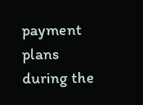payment plans during the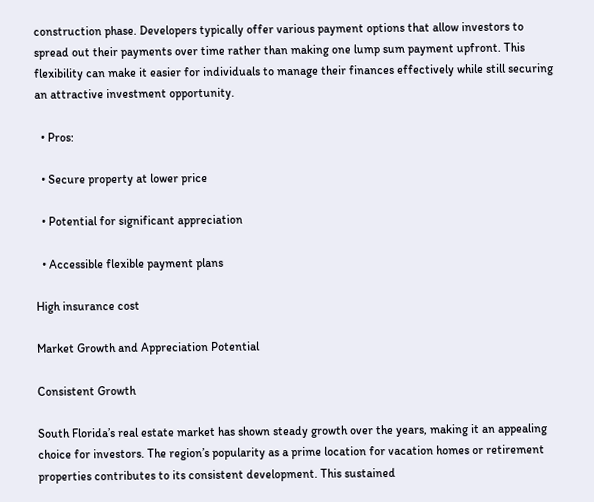construction phase. Developers typically offer various payment options that allow investors to spread out their payments over time rather than making one lump sum payment upfront. This flexibility can make it easier for individuals to manage their finances effectively while still securing an attractive investment opportunity.

  • Pros:

  • Secure property at lower price

  • Potential for significant appreciation

  • Accessible flexible payment plans

High insurance cost

Market Growth and Appreciation Potential

Consistent Growth

South Florida’s real estate market has shown steady growth over the years, making it an appealing choice for investors. The region’s popularity as a prime location for vacation homes or retirement properties contributes to its consistent development. This sustained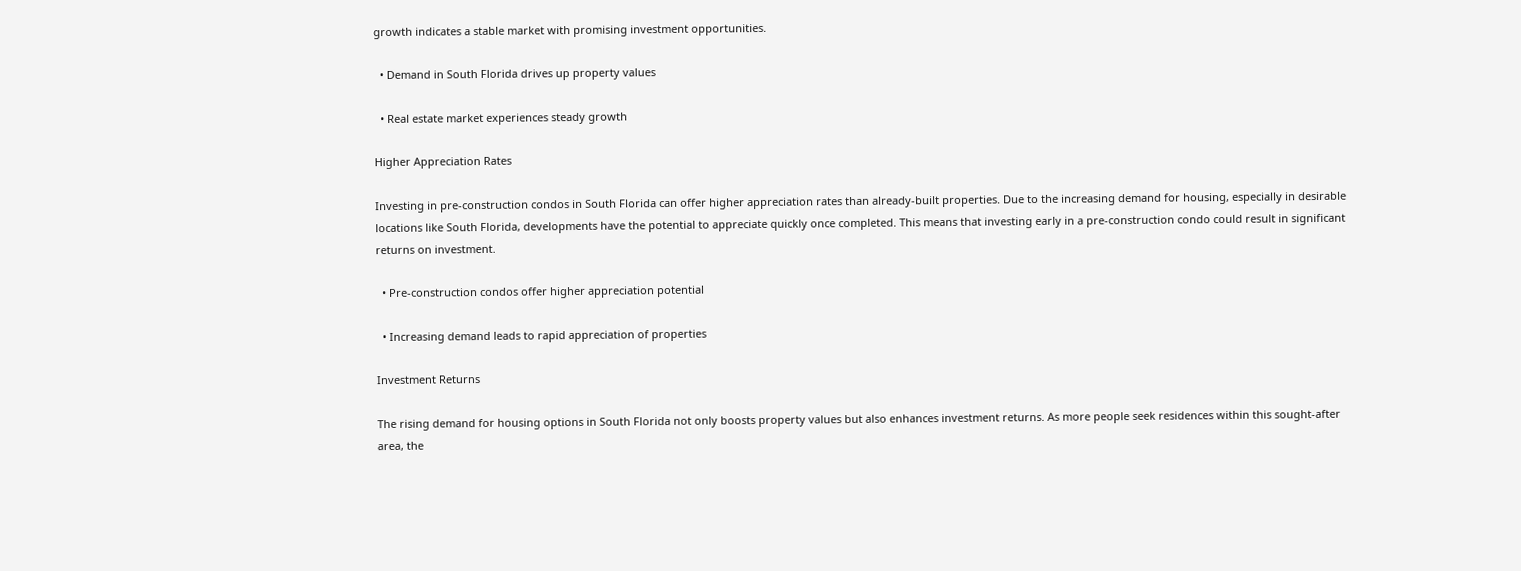growth indicates a stable market with promising investment opportunities.

  • Demand in South Florida drives up property values

  • Real estate market experiences steady growth

Higher Appreciation Rates

Investing in pre-construction condos in South Florida can offer higher appreciation rates than already-built properties. Due to the increasing demand for housing, especially in desirable locations like South Florida, developments have the potential to appreciate quickly once completed. This means that investing early in a pre-construction condo could result in significant returns on investment.

  • Pre-construction condos offer higher appreciation potential

  • Increasing demand leads to rapid appreciation of properties

Investment Returns

The rising demand for housing options in South Florida not only boosts property values but also enhances investment returns. As more people seek residences within this sought-after area, the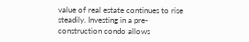value of real estate continues to rise steadily. Investing in a pre-construction condo allows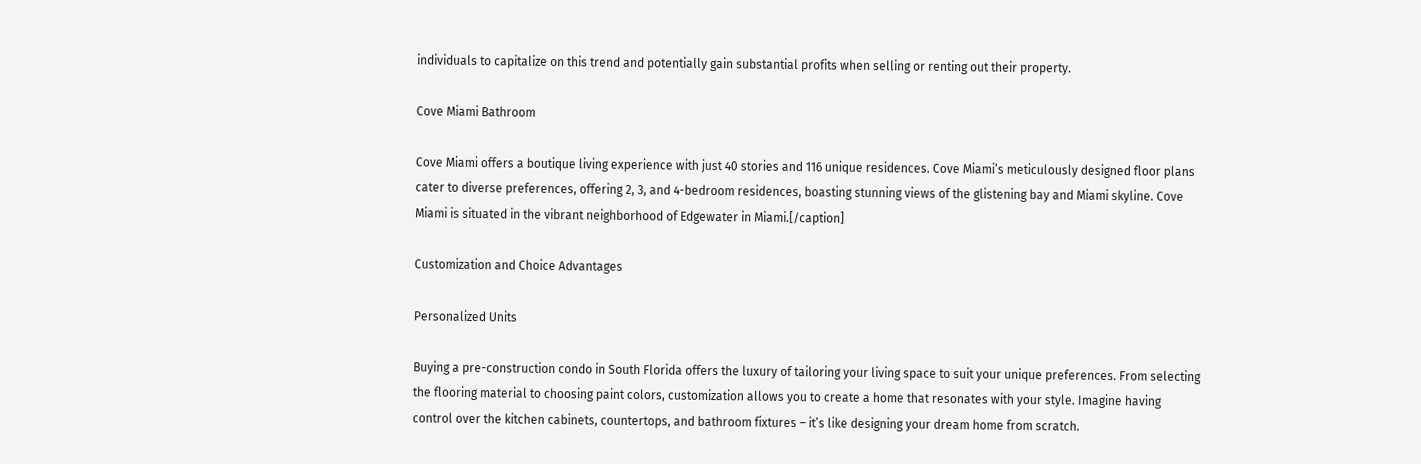individuals to capitalize on this trend and potentially gain substantial profits when selling or renting out their property.

Cove Miami Bathroom

Cove Miami offers a boutique living experience with just 40 stories and 116 unique residences. Cove Miami’s meticulously designed floor plans cater to diverse preferences, offering 2, 3, and 4-bedroom residences, boasting stunning views of the glistening bay and Miami skyline. Cove Miami is situated in the vibrant neighborhood of Edgewater in Miami.[/caption]

Customization and Choice Advantages

Personalized Units

Buying a pre-construction condo in South Florida offers the luxury of tailoring your living space to suit your unique preferences. From selecting the flooring material to choosing paint colors, customization allows you to create a home that resonates with your style. Imagine having control over the kitchen cabinets, countertops, and bathroom fixtures – it’s like designing your dream home from scratch.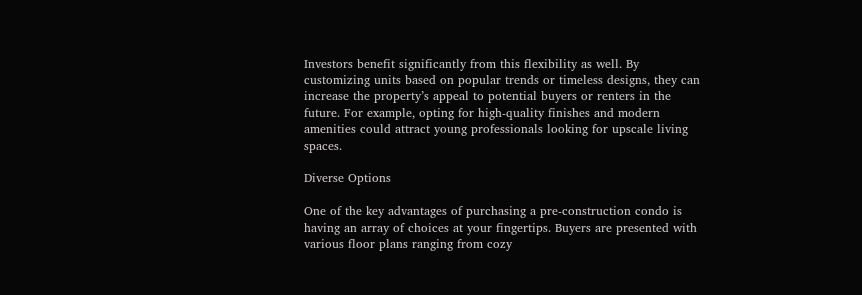Investors benefit significantly from this flexibility as well. By customizing units based on popular trends or timeless designs, they can increase the property’s appeal to potential buyers or renters in the future. For example, opting for high-quality finishes and modern amenities could attract young professionals looking for upscale living spaces.

Diverse Options

One of the key advantages of purchasing a pre-construction condo is having an array of choices at your fingertips. Buyers are presented with various floor plans ranging from cozy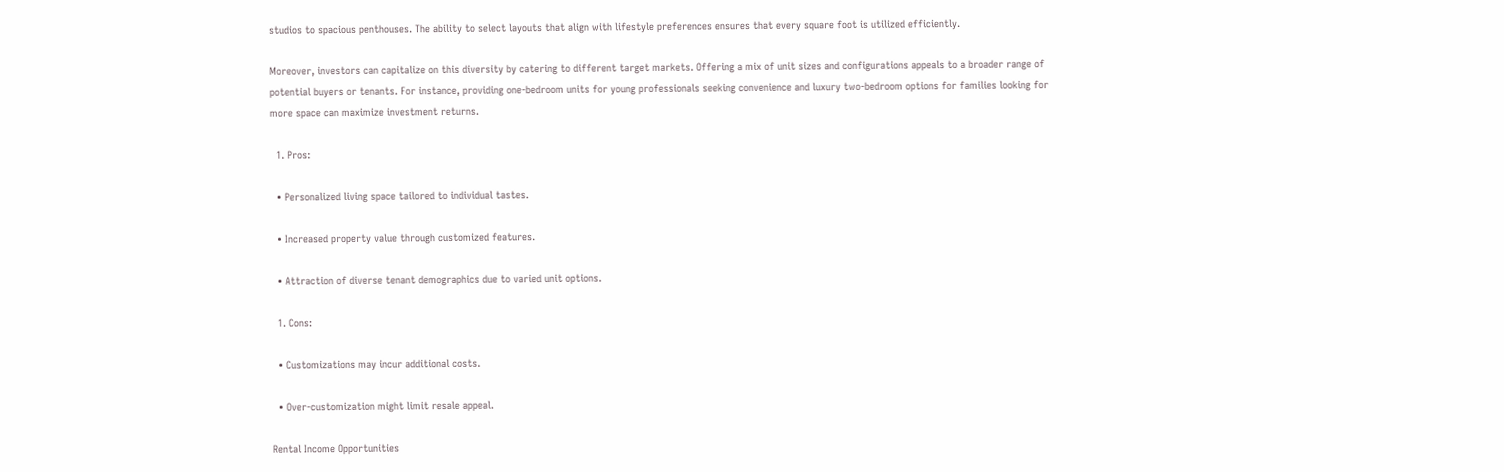studios to spacious penthouses. The ability to select layouts that align with lifestyle preferences ensures that every square foot is utilized efficiently.

Moreover, investors can capitalize on this diversity by catering to different target markets. Offering a mix of unit sizes and configurations appeals to a broader range of potential buyers or tenants. For instance, providing one-bedroom units for young professionals seeking convenience and luxury two-bedroom options for families looking for more space can maximize investment returns.

  1. Pros:

  • Personalized living space tailored to individual tastes.

  • Increased property value through customized features.

  • Attraction of diverse tenant demographics due to varied unit options.

  1. Cons:

  • Customizations may incur additional costs.

  • Over-customization might limit resale appeal.

Rental Income Opportunities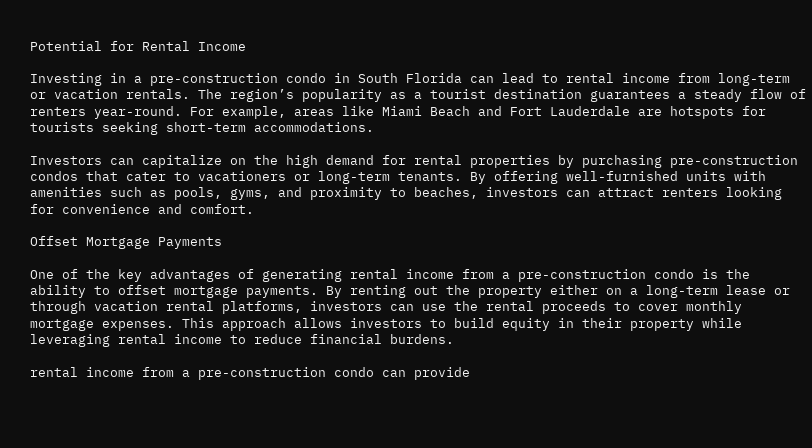Potential for Rental Income

Investing in a pre-construction condo in South Florida can lead to rental income from long-term or vacation rentals. The region’s popularity as a tourist destination guarantees a steady flow of renters year-round. For example, areas like Miami Beach and Fort Lauderdale are hotspots for tourists seeking short-term accommodations.

Investors can capitalize on the high demand for rental properties by purchasing pre-construction condos that cater to vacationers or long-term tenants. By offering well-furnished units with amenities such as pools, gyms, and proximity to beaches, investors can attract renters looking for convenience and comfort.

Offset Mortgage Payments

One of the key advantages of generating rental income from a pre-construction condo is the ability to offset mortgage payments. By renting out the property either on a long-term lease or through vacation rental platforms, investors can use the rental proceeds to cover monthly mortgage expenses. This approach allows investors to build equity in their property while leveraging rental income to reduce financial burdens.

rental income from a pre-construction condo can provide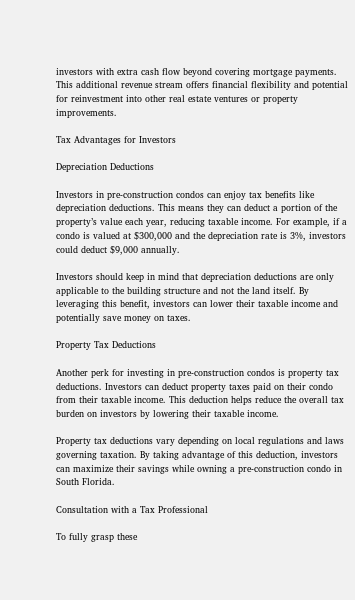investors with extra cash flow beyond covering mortgage payments. This additional revenue stream offers financial flexibility and potential for reinvestment into other real estate ventures or property improvements.

Tax Advantages for Investors

Depreciation Deductions

Investors in pre-construction condos can enjoy tax benefits like depreciation deductions. This means they can deduct a portion of the property’s value each year, reducing taxable income. For example, if a condo is valued at $300,000 and the depreciation rate is 3%, investors could deduct $9,000 annually.

Investors should keep in mind that depreciation deductions are only applicable to the building structure and not the land itself. By leveraging this benefit, investors can lower their taxable income and potentially save money on taxes.

Property Tax Deductions

Another perk for investing in pre-construction condos is property tax deductions. Investors can deduct property taxes paid on their condo from their taxable income. This deduction helps reduce the overall tax burden on investors by lowering their taxable income.

Property tax deductions vary depending on local regulations and laws governing taxation. By taking advantage of this deduction, investors can maximize their savings while owning a pre-construction condo in South Florida.

Consultation with a Tax Professional

To fully grasp these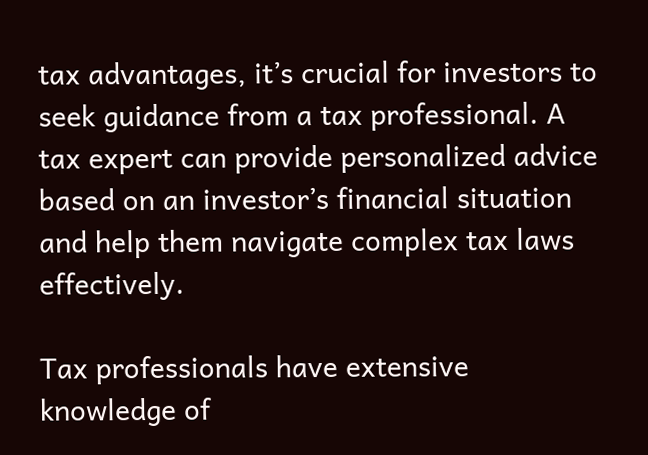tax advantages, it’s crucial for investors to seek guidance from a tax professional. A tax expert can provide personalized advice based on an investor’s financial situation and help them navigate complex tax laws effectively.

Tax professionals have extensive knowledge of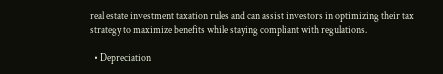real estate investment taxation rules and can assist investors in optimizing their tax strategy to maximize benefits while staying compliant with regulations.

  • Depreciation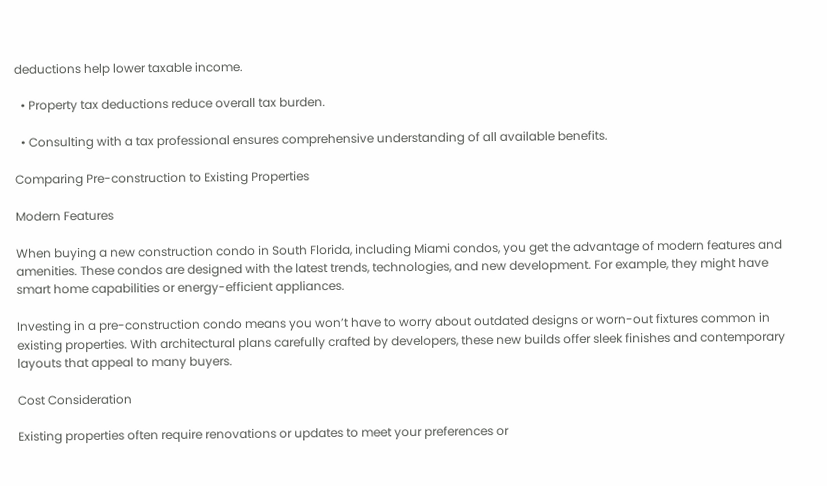deductions help lower taxable income.

  • Property tax deductions reduce overall tax burden.

  • Consulting with a tax professional ensures comprehensive understanding of all available benefits.

Comparing Pre-construction to Existing Properties

Modern Features

When buying a new construction condo in South Florida, including Miami condos, you get the advantage of modern features and amenities. These condos are designed with the latest trends, technologies, and new development. For example, they might have smart home capabilities or energy-efficient appliances.

Investing in a pre-construction condo means you won’t have to worry about outdated designs or worn-out fixtures common in existing properties. With architectural plans carefully crafted by developers, these new builds offer sleek finishes and contemporary layouts that appeal to many buyers.

Cost Consideration

Existing properties often require renovations or updates to meet your preferences or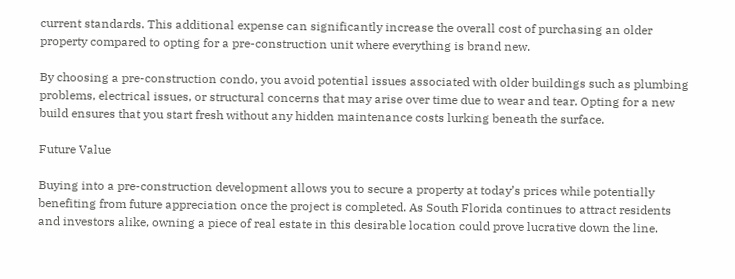current standards. This additional expense can significantly increase the overall cost of purchasing an older property compared to opting for a pre-construction unit where everything is brand new.

By choosing a pre-construction condo, you avoid potential issues associated with older buildings such as plumbing problems, electrical issues, or structural concerns that may arise over time due to wear and tear. Opting for a new build ensures that you start fresh without any hidden maintenance costs lurking beneath the surface.

Future Value

Buying into a pre-construction development allows you to secure a property at today’s prices while potentially benefiting from future appreciation once the project is completed. As South Florida continues to attract residents and investors alike, owning a piece of real estate in this desirable location could prove lucrative down the line.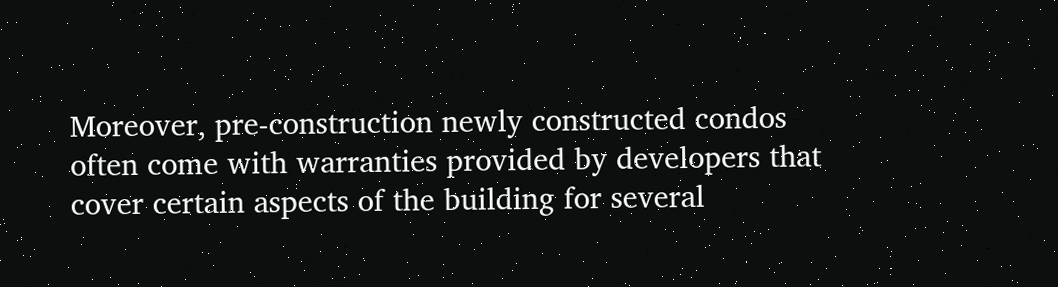Moreover, pre-construction newly constructed condos often come with warranties provided by developers that cover certain aspects of the building for several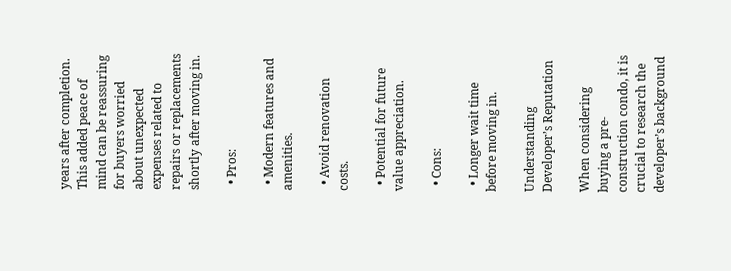years after completion. This added peace of mind can be reassuring for buyers worried about unexpected expenses related to repairs or replacements shortly after moving in.

  • Pros:

  • Modern features and amenities.

  • Avoid renovation costs.

  • Potential for future value appreciation.

  • Cons:

  • Longer wait time before moving in.

Understanding Developer’s Reputation

When considering buying a pre-construction condo, it is crucial to research the developer’s background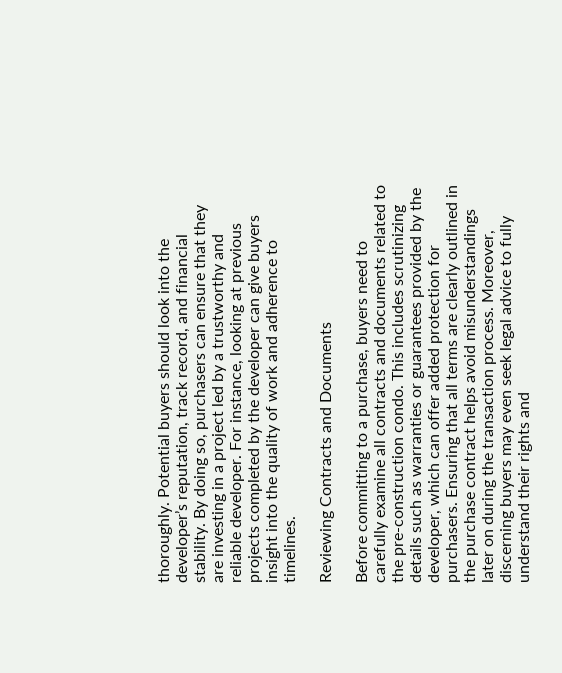thoroughly. Potential buyers should look into the developer’s reputation, track record, and financial stability. By doing so, purchasers can ensure that they are investing in a project led by a trustworthy and reliable developer. For instance, looking at previous projects completed by the developer can give buyers insight into the quality of work and adherence to timelines.

Reviewing Contracts and Documents

Before committing to a purchase, buyers need to carefully examine all contracts and documents related to the pre-construction condo. This includes scrutinizing details such as warranties or guarantees provided by the developer, which can offer added protection for purchasers. Ensuring that all terms are clearly outlined in the purchase contract helps avoid misunderstandings later on during the transaction process. Moreover, discerning buyers may even seek legal advice to fully understand their rights and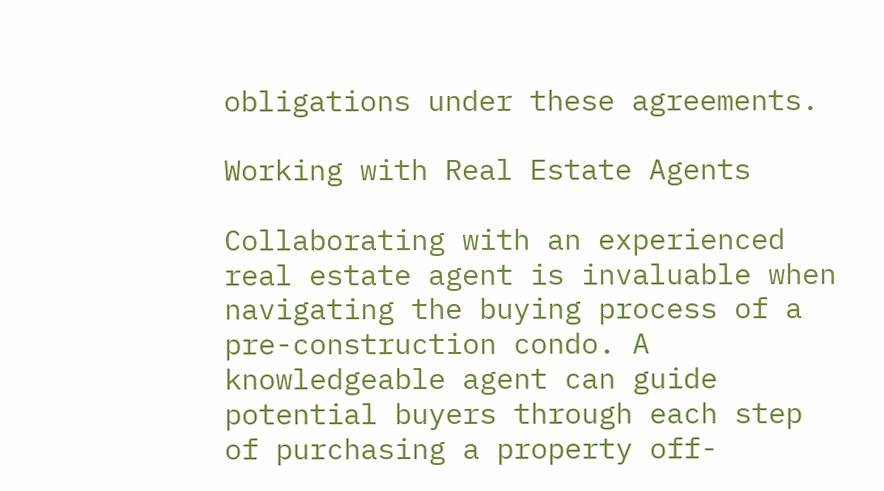obligations under these agreements.

Working with Real Estate Agents

Collaborating with an experienced real estate agent is invaluable when navigating the buying process of a pre-construction condo. A knowledgeable agent can guide potential buyers through each step of purchasing a property off-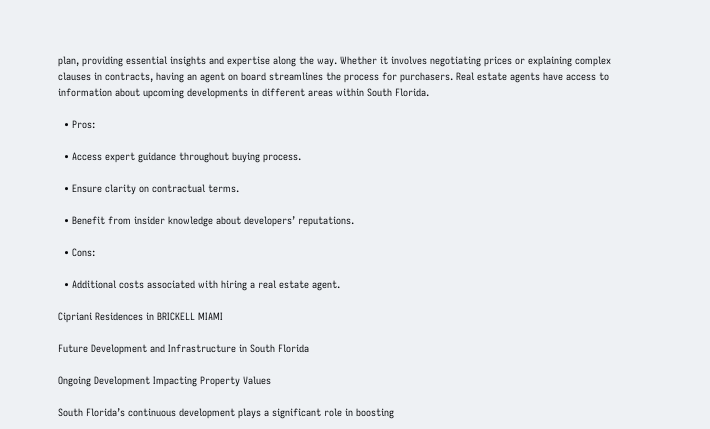plan, providing essential insights and expertise along the way. Whether it involves negotiating prices or explaining complex clauses in contracts, having an agent on board streamlines the process for purchasers. Real estate agents have access to information about upcoming developments in different areas within South Florida.

  • Pros:

  • Access expert guidance throughout buying process.

  • Ensure clarity on contractual terms.

  • Benefit from insider knowledge about developers’ reputations.

  • Cons:

  • Additional costs associated with hiring a real estate agent.

Cipriani Residences in BRICKELL MIAMI

Future Development and Infrastructure in South Florida

Ongoing Development Impacting Property Values

South Florida’s continuous development plays a significant role in boosting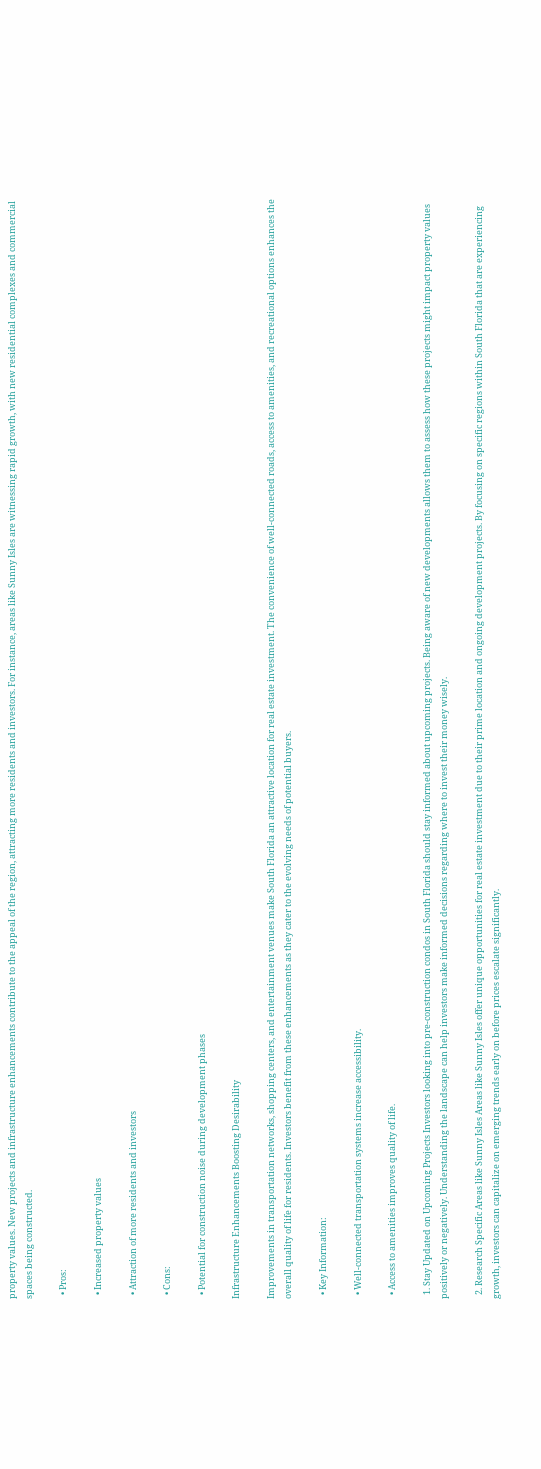property values. New projects and infrastructure enhancements contribute to the appeal of the region, attracting more residents and investors. For instance, areas like Sunny Isles are witnessing rapid growth, with new residential complexes and commercial spaces being constructed.

  • Pros:

  • Increased property values

  • Attraction of more residents and investors

  • Cons:

  • Potential for construction noise during development phases

Infrastructure Enhancements Boosting Desirability

Improvements in transportation networks, shopping centers, and entertainment venues make South Florida an attractive location for real estate investment. The convenience of well-connected roads, access to amenities, and recreational options enhances the overall quality of life for residents. Investors benefit from these enhancements as they cater to the evolving needs of potential buyers.

  • Key Information:

  • Well-connected transportation systems increase accessibility.

  • Access to amenities improves quality of life.

  1. Stay Updated on Upcoming Projects Investors looking into pre-construction condos in South Florida should stay informed about upcoming projects. Being aware of new developments allows them to assess how these projects might impact property values positively or negatively. Understanding the landscape can help investors make informed decisions regarding where to invest their money wisely.

  2. Research Specific Areas like Sunny Isles Areas like Sunny Isles offer unique opportunities for real estate investment due to their prime location and ongoing development projects. By focusing on specific regions within South Florida that are experiencing growth, investors can capitalize on emerging trends early on before prices escalate significantly.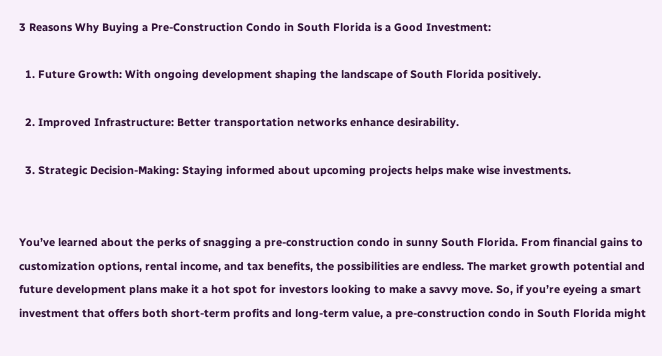3 Reasons Why Buying a Pre-Construction Condo in South Florida is a Good Investment:

  1. Future Growth: With ongoing development shaping the landscape of South Florida positively.

  2. Improved Infrastructure: Better transportation networks enhance desirability.

  3. Strategic Decision-Making: Staying informed about upcoming projects helps make wise investments.


You’ve learned about the perks of snagging a pre-construction condo in sunny South Florida. From financial gains to customization options, rental income, and tax benefits, the possibilities are endless. The market growth potential and future development plans make it a hot spot for investors looking to make a savvy move. So, if you’re eyeing a smart investment that offers both short-term profits and long-term value, a pre-construction condo in South Florida might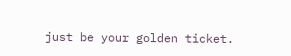just be your golden ticket.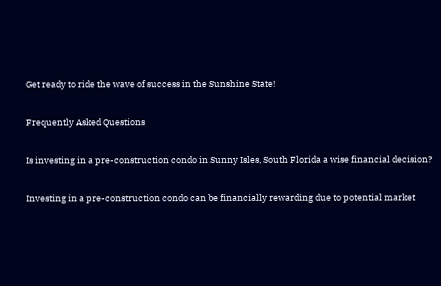Get ready to ride the wave of success in the Sunshine State!

Frequently Asked Questions

Is investing in a pre-construction condo in Sunny Isles, South Florida a wise financial decision?

Investing in a pre-construction condo can be financially rewarding due to potential market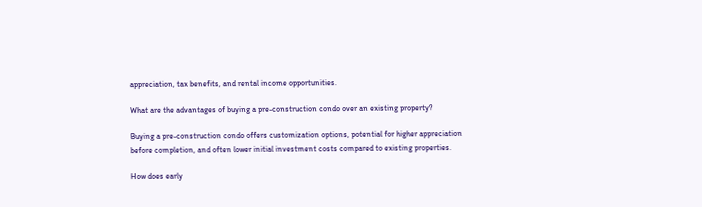appreciation, tax benefits, and rental income opportunities.

What are the advantages of buying a pre-construction condo over an existing property?

Buying a pre-construction condo offers customization options, potential for higher appreciation before completion, and often lower initial investment costs compared to existing properties.

How does early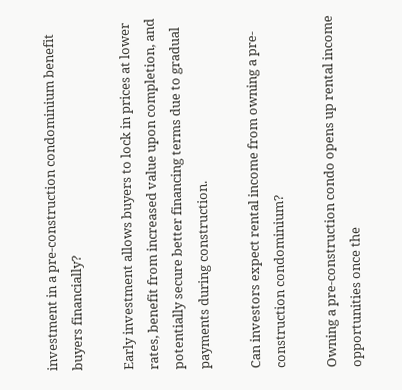investment in a pre-construction condominium benefit buyers financially?

Early investment allows buyers to lock in prices at lower rates, benefit from increased value upon completion, and potentially secure better financing terms due to gradual payments during construction.

Can investors expect rental income from owning a pre-construction condominium?

Owning a pre-construction condo opens up rental income opportunities once the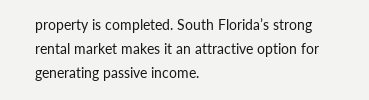property is completed. South Florida’s strong rental market makes it an attractive option for generating passive income.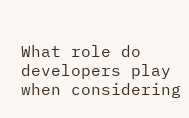What role do developers play when considering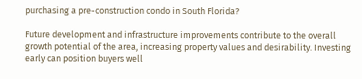purchasing a pre-construction condo in South Florida?

Future development and infrastructure improvements contribute to the overall growth potential of the area, increasing property values and desirability. Investing early can position buyers well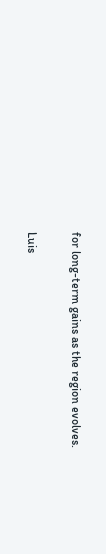for long-term gains as the region evolves.

Luis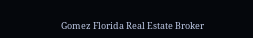Gomez Florida Real Estate Broker